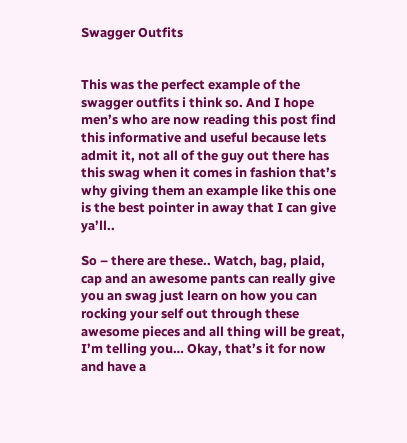Swagger Outfits


This was the perfect example of the swagger outfits i think so. And I hope men’s who are now reading this post find this informative and useful because lets admit it, not all of the guy out there has this swag when it comes in fashion that’s why giving them an example like this one is the best pointer in away that I can give ya’ll..

So – there are these.. Watch, bag, plaid, cap and an awesome pants can really give you an swag just learn on how you can rocking your self out through these awesome pieces and all thing will be great, I’m telling you… Okay, that’s it for now and have a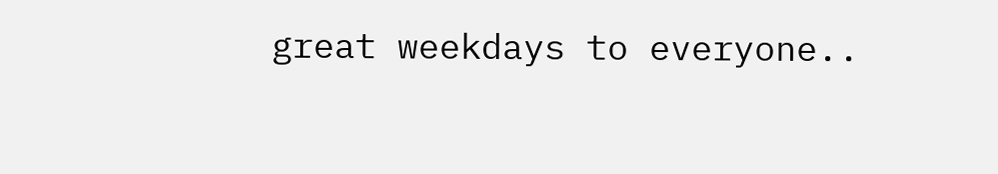great weekdays to everyone..